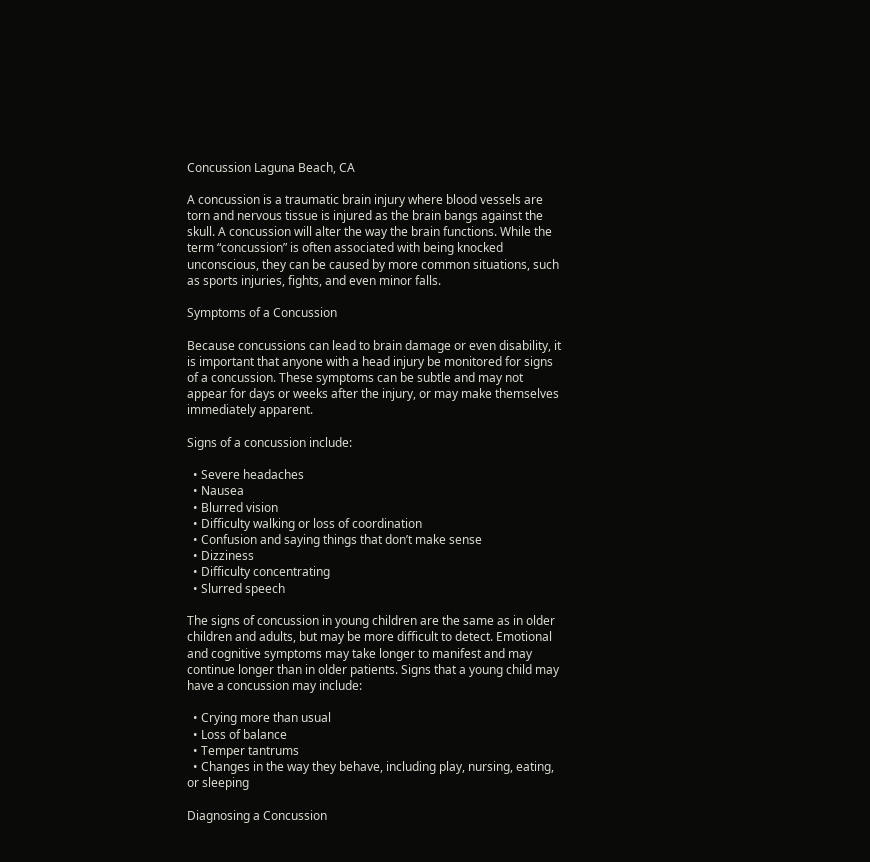Concussion Laguna Beach, CA

A concussion is a traumatic brain injury where blood vessels are torn and nervous tissue is injured as the brain bangs against the skull. A concussion will alter the way the brain functions. While the term “concussion” is often associated with being knocked unconscious, they can be caused by more common situations, such as sports injuries, fights, and even minor falls.

Symptoms of a Concussion

Because concussions can lead to brain damage or even disability, it is important that anyone with a head injury be monitored for signs of a concussion. These symptoms can be subtle and may not appear for days or weeks after the injury, or may make themselves immediately apparent.

Signs of a concussion include:

  • Severe headaches
  • Nausea
  • Blurred vision
  • Difficulty walking or loss of coordination
  • Confusion and saying things that don’t make sense
  • Dizziness
  • Difficulty concentrating
  • Slurred speech

The signs of concussion in young children are the same as in older children and adults, but may be more difficult to detect. Emotional and cognitive symptoms may take longer to manifest and may continue longer than in older patients. Signs that a young child may have a concussion may include:

  • Crying more than usual
  • Loss of balance
  • Temper tantrums
  • Changes in the way they behave, including play, nursing, eating, or sleeping

Diagnosing a Concussion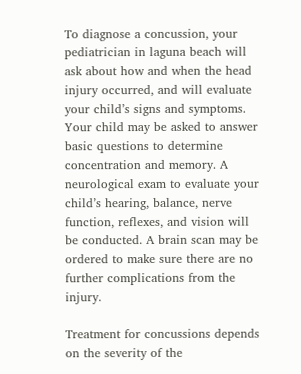To diagnose a concussion, your pediatrician in laguna beach will ask about how and when the head injury occurred, and will evaluate your child’s signs and symptoms. Your child may be asked to answer basic questions to determine concentration and memory. A neurological exam to evaluate your child’s hearing, balance, nerve function, reflexes, and vision will be conducted. A brain scan may be ordered to make sure there are no further complications from the injury.

Treatment for concussions depends on the severity of the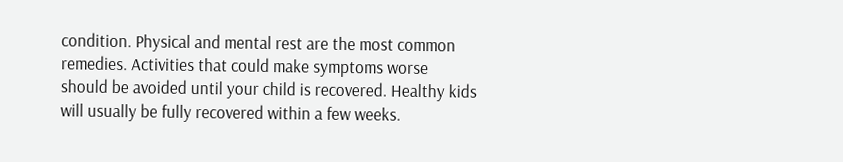condition. Physical and mental rest are the most common remedies. Activities that could make symptoms worse should be avoided until your child is recovered. Healthy kids will usually be fully recovered within a few weeks.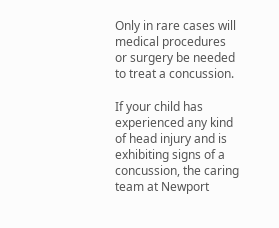Only in rare cases will medical procedures or surgery be needed to treat a concussion.

If your child has experienced any kind of head injury and is exhibiting signs of a concussion, the caring team at Newport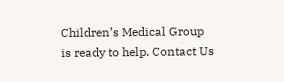Children’s Medical Group is ready to help. Contact Us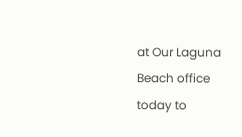at Our Laguna Beach office today to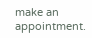make an appointment.